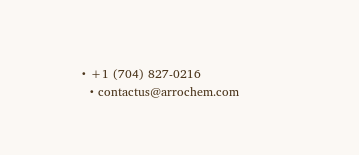• +1 (704) 827-0216
  • contactus@arrochem.com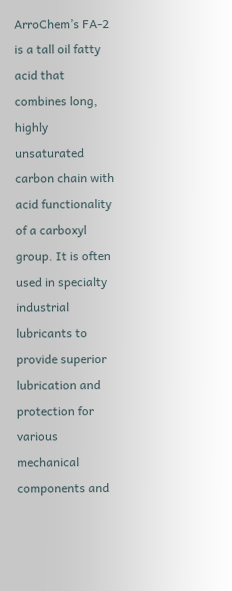ArroChem’s FA-2 is a tall oil fatty acid that combines long, highly unsaturated carbon chain with acid functionality of a carboxyl group. It is often used in specialty industrial lubricants to provide superior lubrication and protection for various mechanical components and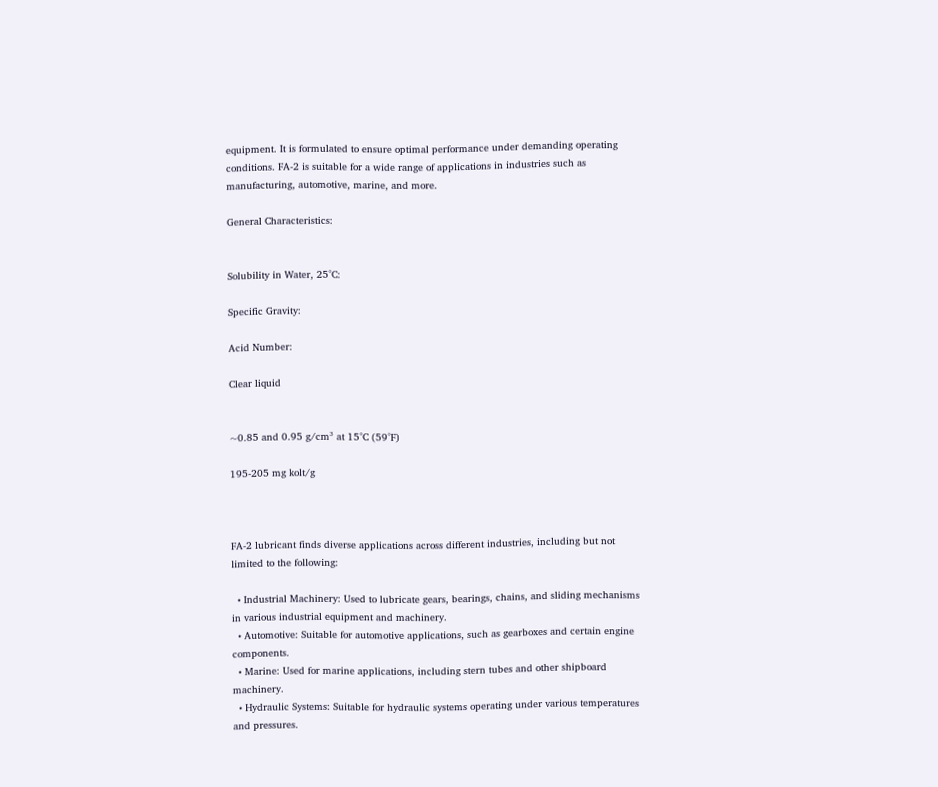equipment. It is formulated to ensure optimal performance under demanding operating conditions. FA-2 is suitable for a wide range of applications in industries such as manufacturing, automotive, marine, and more.

General Characteristics:


Solubility in Water, 25°C:

Specific Gravity:

Acid Number:

Clear liquid


~0.85 and 0.95 g/cm³ at 15°C (59°F)

195-205 mg kolt/g



FA-2 lubricant finds diverse applications across different industries, including but not limited to the following:

  • Industrial Machinery: Used to lubricate gears, bearings, chains, and sliding mechanisms in various industrial equipment and machinery.
  • Automotive: Suitable for automotive applications, such as gearboxes and certain engine components.
  • Marine: Used for marine applications, including stern tubes and other shipboard machinery.
  • Hydraulic Systems: Suitable for hydraulic systems operating under various temperatures and pressures.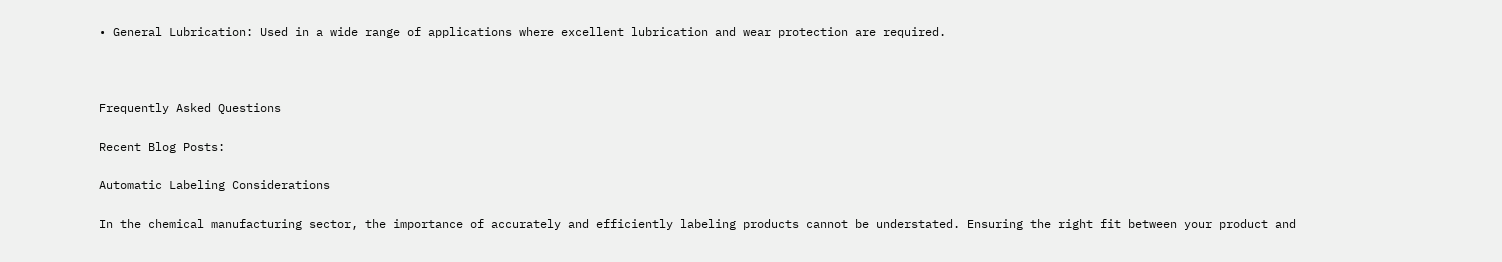• General Lubrication: Used in a wide range of applications where excellent lubrication and wear protection are required.



Frequently Asked Questions

Recent Blog Posts:

Automatic Labeling Considerations

In the chemical manufacturing sector, the importance of accurately and efficiently labeling products cannot be understated. Ensuring the right fit between your product and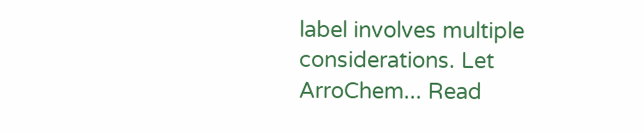label involves multiple considerations. Let ArroChem... Read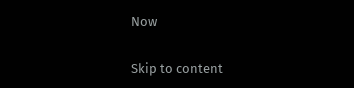Now

Skip to content